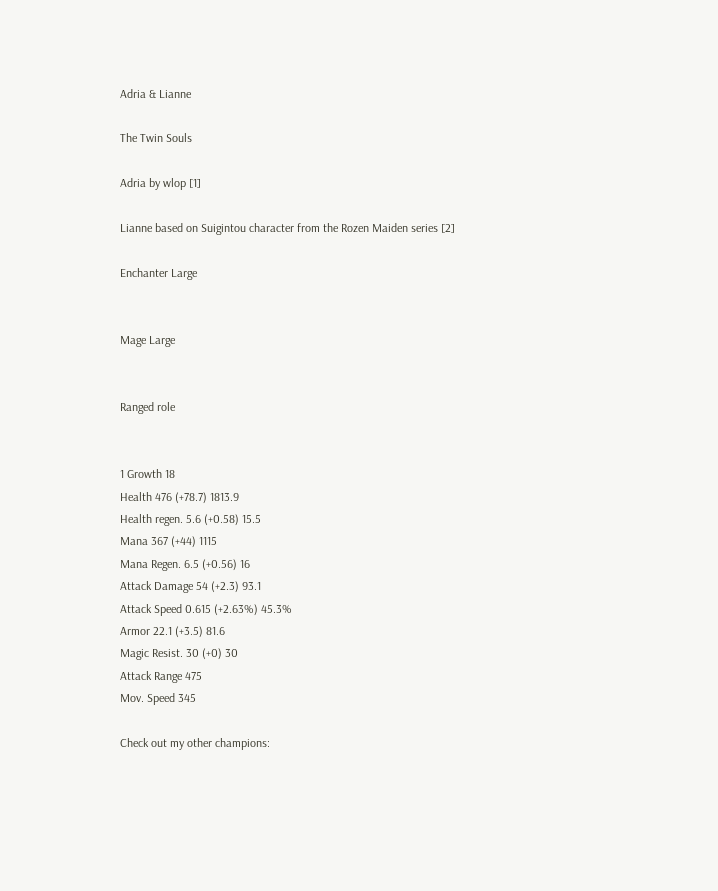Adria & Lianne

The Twin Souls

Adria by wlop [1]

Lianne based on Suigintou character from the Rozen Maiden series [2]

Enchanter Large


Mage Large


Ranged role


1 Growth 18
Health 476 (+78.7) 1813.9
Health regen. 5.6 (+0.58) 15.5
Mana 367 (+44) 1115
Mana Regen. 6.5 (+0.56) 16
Attack Damage 54 (+2.3) 93.1
Attack Speed 0.615 (+2.63%) 45.3%
Armor 22.1 (+3.5) 81.6
Magic Resist. 30 (+0) 30
Attack Range 475
Mov. Speed 345

Check out my other champions: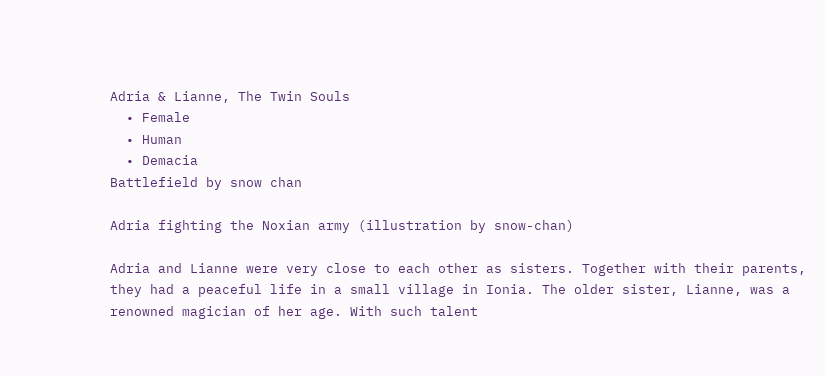Adria & Lianne, The Twin Souls
  • Female
  • Human
  • Demacia
Battlefield by snow chan

Adria fighting the Noxian army (illustration by snow-chan)

Adria and Lianne were very close to each other as sisters. Together with their parents, they had a peaceful life in a small village in Ionia. The older sister, Lianne, was a renowned magician of her age. With such talent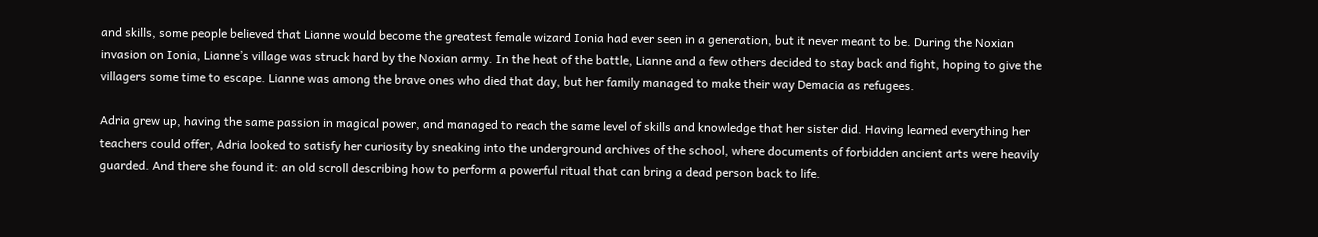and skills, some people believed that Lianne would become the greatest female wizard Ionia had ever seen in a generation, but it never meant to be. During the Noxian invasion on Ionia, Lianne’s village was struck hard by the Noxian army. In the heat of the battle, Lianne and a few others decided to stay back and fight, hoping to give the villagers some time to escape. Lianne was among the brave ones who died that day, but her family managed to make their way Demacia as refugees.

Adria grew up, having the same passion in magical power, and managed to reach the same level of skills and knowledge that her sister did. Having learned everything her teachers could offer, Adria looked to satisfy her curiosity by sneaking into the underground archives of the school, where documents of forbidden ancient arts were heavily guarded. And there she found it: an old scroll describing how to perform a powerful ritual that can bring a dead person back to life.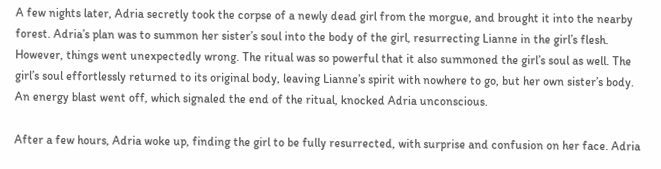A few nights later, Adria secretly took the corpse of a newly dead girl from the morgue, and brought it into the nearby forest. Adria’s plan was to summon her sister’s soul into the body of the girl, resurrecting Lianne in the girl’s flesh. However, things went unexpectedly wrong. The ritual was so powerful that it also summoned the girl’s soul as well. The girl’s soul effortlessly returned to its original body, leaving Lianne’s spirit with nowhere to go, but her own sister’s body. An energy blast went off, which signaled the end of the ritual, knocked Adria unconscious.

After a few hours, Adria woke up, finding the girl to be fully resurrected, with surprise and confusion on her face. Adria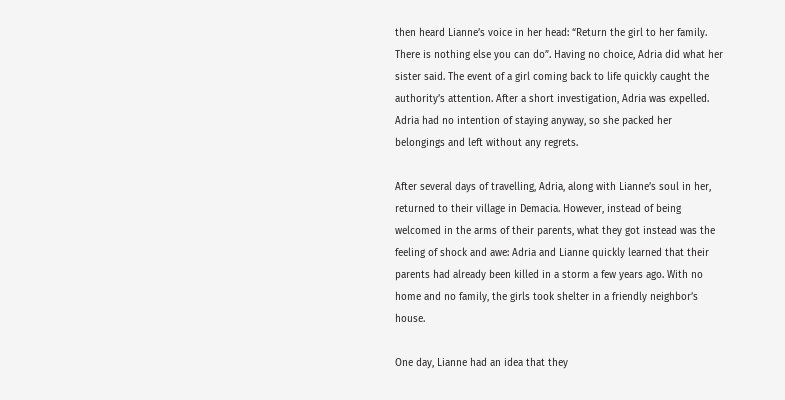then heard Lianne’s voice in her head: “Return the girl to her family. There is nothing else you can do”. Having no choice, Adria did what her sister said. The event of a girl coming back to life quickly caught the authority’s attention. After a short investigation, Adria was expelled. Adria had no intention of staying anyway, so she packed her belongings and left without any regrets.

After several days of travelling, Adria, along with Lianne’s soul in her, returned to their village in Demacia. However, instead of being welcomed in the arms of their parents, what they got instead was the feeling of shock and awe: Adria and Lianne quickly learned that their parents had already been killed in a storm a few years ago. With no home and no family, the girls took shelter in a friendly neighbor’s house.

One day, Lianne had an idea that they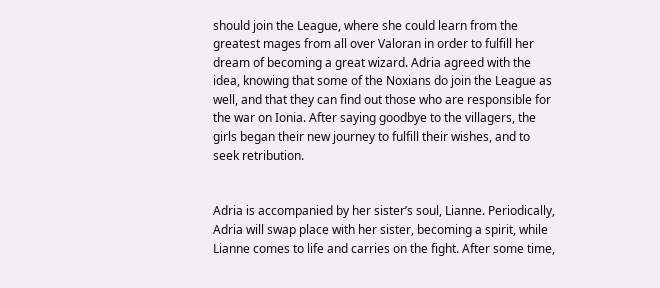should join the League, where she could learn from the greatest mages from all over Valoran in order to fulfill her dream of becoming a great wizard. Adria agreed with the idea, knowing that some of the Noxians do join the League as well, and that they can find out those who are responsible for the war on Ionia. After saying goodbye to the villagers, the girls began their new journey to fulfill their wishes, and to seek retribution.


Adria is accompanied by her sister’s soul, Lianne. Periodically, Adria will swap place with her sister, becoming a spirit, while Lianne comes to life and carries on the fight. After some time,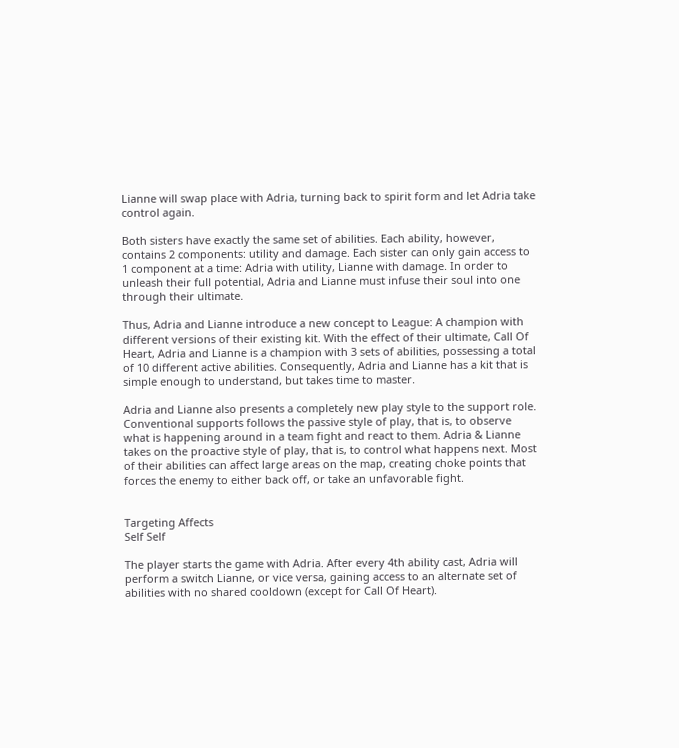Lianne will swap place with Adria, turning back to spirit form and let Adria take control again.

Both sisters have exactly the same set of abilities. Each ability, however, contains 2 components: utility and damage. Each sister can only gain access to 1 component at a time: Adria with utility, Lianne with damage. In order to unleash their full potential, Adria and Lianne must infuse their soul into one through their ultimate.

Thus, Adria and Lianne introduce a new concept to League: A champion with different versions of their existing kit. With the effect of their ultimate, Call Of Heart, Adria and Lianne is a champion with 3 sets of abilities, possessing a total of 10 different active abilities. Consequently, Adria and Lianne has a kit that is simple enough to understand, but takes time to master.

Adria and Lianne also presents a completely new play style to the support role. Conventional supports follows the passive style of play, that is, to observe what is happening around in a team fight and react to them. Adria & Lianne takes on the proactive style of play, that is, to control what happens next. Most of their abilities can affect large areas on the map, creating choke points that forces the enemy to either back off, or take an unfavorable fight.


Targeting Affects
Self Self

The player starts the game with Adria. After every 4th ability cast, Adria will perform a switch Lianne, or vice versa, gaining access to an alternate set of abilities with no shared cooldown (except for Call Of Heart).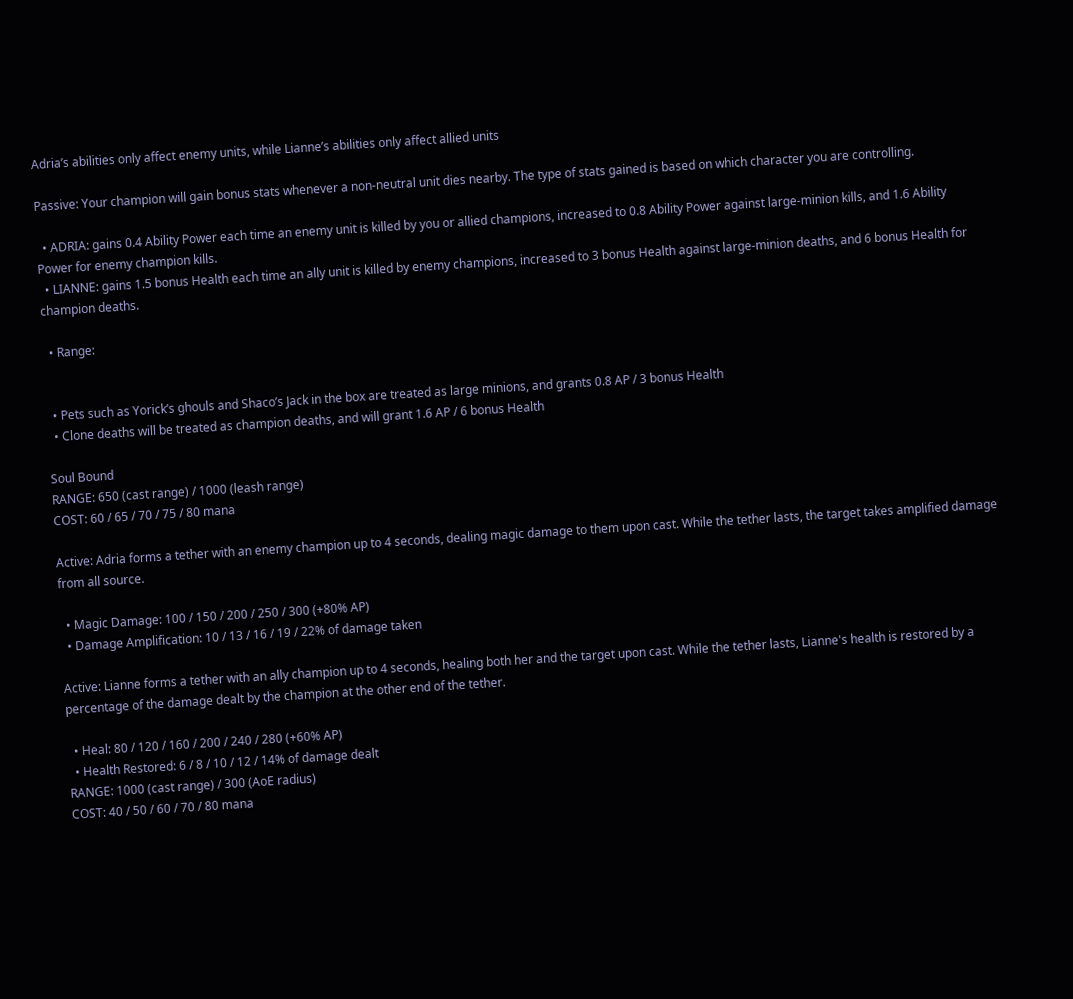Adria’s abilities only affect enemy units, while Lianne’s abilities only affect allied units

Passive: Your champion will gain bonus stats whenever a non-neutral unit dies nearby. The type of stats gained is based on which character you are controlling.

  • ADRIA: gains 0.4 Ability Power each time an enemy unit is killed by you or allied champions, increased to 0.8 Ability Power against large-minion kills, and 1.6 Ability Power for enemy champion kills.
  • LIANNE: gains 1.5 bonus Health each time an ally unit is killed by enemy champions, increased to 3 bonus Health against large-minion deaths, and 6 bonus Health for champion deaths.

  • Range:


  • Pets such as Yorick’s ghouls and Shaco’s Jack in the box are treated as large minions, and grants 0.8 AP / 3 bonus Health
  • Clone deaths will be treated as champion deaths, and will grant 1.6 AP / 6 bonus Health

Soul Bound
RANGE: 650 (cast range) / 1000 (leash range)
COST: 60 / 65 / 70 / 75 / 80 mana

Active: Adria forms a tether with an enemy champion up to 4 seconds, dealing magic damage to them upon cast. While the tether lasts, the target takes amplified damage from all source.

  • Magic Damage: 100 / 150 / 200 / 250 / 300 (+80% AP)
  • Damage Amplification: 10 / 13 / 16 / 19 / 22% of damage taken

Active: Lianne forms a tether with an ally champion up to 4 seconds, healing both her and the target upon cast. While the tether lasts, Lianne's health is restored by a percentage of the damage dealt by the champion at the other end of the tether.

  • Heal: 80 / 120 / 160 / 200 / 240 / 280 (+60% AP)
  • Health Restored: 6 / 8 / 10 / 12 / 14% of damage dealt
RANGE: 1000 (cast range) / 300 (AoE radius)
COST: 40 / 50 / 60 / 70 / 80 mana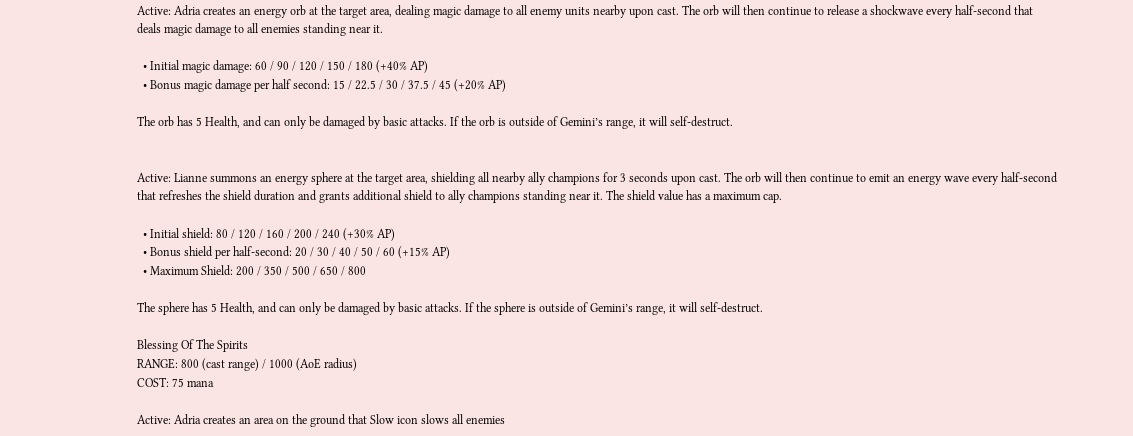Active: Adria creates an energy orb at the target area, dealing magic damage to all enemy units nearby upon cast. The orb will then continue to release a shockwave every half-second that deals magic damage to all enemies standing near it.

  • Initial magic damage: 60 / 90 / 120 / 150 / 180 (+40% AP)
  • Bonus magic damage per half second: 15 / 22.5 / 30 / 37.5 / 45 (+20% AP)

The orb has 5 Health, and can only be damaged by basic attacks. If the orb is outside of Gemini’s range, it will self-destruct.


Active: Lianne summons an energy sphere at the target area, shielding all nearby ally champions for 3 seconds upon cast. The orb will then continue to emit an energy wave every half-second that refreshes the shield duration and grants additional shield to ally champions standing near it. The shield value has a maximum cap.

  • Initial shield: 80 / 120 / 160 / 200 / 240 (+30% AP)
  • Bonus shield per half-second: 20 / 30 / 40 / 50 / 60 (+15% AP)
  • Maximum Shield: 200 / 350 / 500 / 650 / 800

The sphere has 5 Health, and can only be damaged by basic attacks. If the sphere is outside of Gemini’s range, it will self-destruct.

Blessing Of The Spirits
RANGE: 800 (cast range) / 1000 (AoE radius)
COST: 75 mana

Active: Adria creates an area on the ground that Slow icon slows all enemies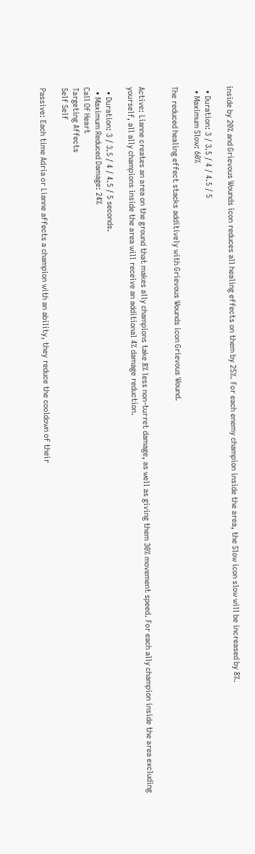inside by 20% and Grievous Wounds icon reduces all healing effects on them by 25%. For each enemy champion inside the area, the Slow icon slow will be increased by 8%.

  • Duration: 3 / 3.5 / 4 / 4.5 / 5
  • Maximum Slow: 60%

The reduced healing effect stacks additively with Grievous Wounds icon Grievous Wound.


Active: Lianne creates an area on the ground that makes ally champions take 8% less non-turret damage, as well as giving them 30% movement speed. For each ally champion inside the area excluding yourself, all ally champions inside the area will receive an additional 4% damage reduction.

  • Duration: 3 / 3.5 / 4 / 4.5 / 5 seconds.
  • Maximum Reduced Damage: 24%
Call Of Heart
Targeting Affects
Self Self

Passive: Each time Adria or Lianne affects a champion with an ability, they reduce the cooldown of their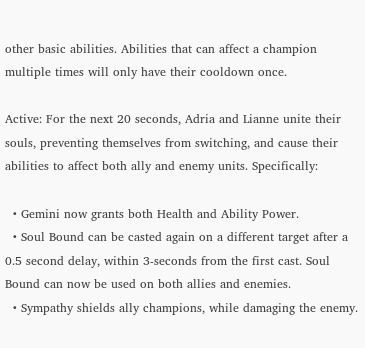other basic abilities. Abilities that can affect a champion multiple times will only have their cooldown once.

Active: For the next 20 seconds, Adria and Lianne unite their souls, preventing themselves from switching, and cause their abilities to affect both ally and enemy units. Specifically:

  • Gemini now grants both Health and Ability Power.
  • Soul Bound can be casted again on a different target after a 0.5 second delay, within 3-seconds from the first cast. Soul Bound can now be used on both allies and enemies.
  • Sympathy shields ally champions, while damaging the enemy.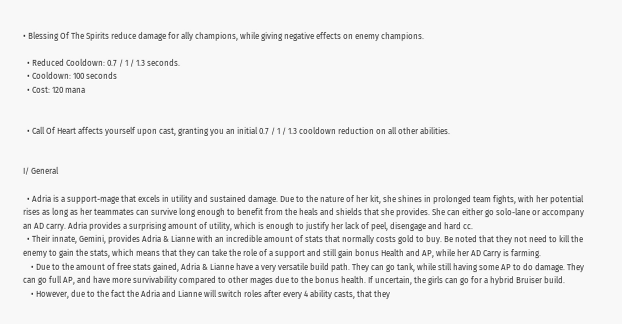• Blessing Of The Spirits reduce damage for ally champions, while giving negative effects on enemy champions.

  • Reduced Cooldown: 0.7 / 1 / 1.3 seconds.
  • Cooldown: 100 seconds
  • Cost: 120 mana


  • Call Of Heart affects yourself upon cast, granting you an initial 0.7 / 1 / 1.3 cooldown reduction on all other abilities.


I/ General

  • Adria is a support-mage that excels in utility and sustained damage. Due to the nature of her kit, she shines in prolonged team fights, with her potential rises as long as her teammates can survive long enough to benefit from the heals and shields that she provides. She can either go solo-lane or accompany an AD carry. Adria provides a surprising amount of utility, which is enough to justify her lack of peel, disengage and hard cc.
  • Their innate, Gemini, provides Adria & Lianne with an incredible amount of stats that normally costs gold to buy. Be noted that they not need to kill the enemy to gain the stats, which means that they can take the role of a support and still gain bonus Health and AP, while her AD Carry is farming.
    • Due to the amount of free stats gained, Adria & Lianne have a very versatile build path. They can go tank, while still having some AP to do damage. They can go full AP, and have more survivability compared to other mages due to the bonus health. If uncertain, the girls can go for a hybrid Bruiser build.
    • However, due to the fact the Adria and Lianne will switch roles after every 4 ability casts, that they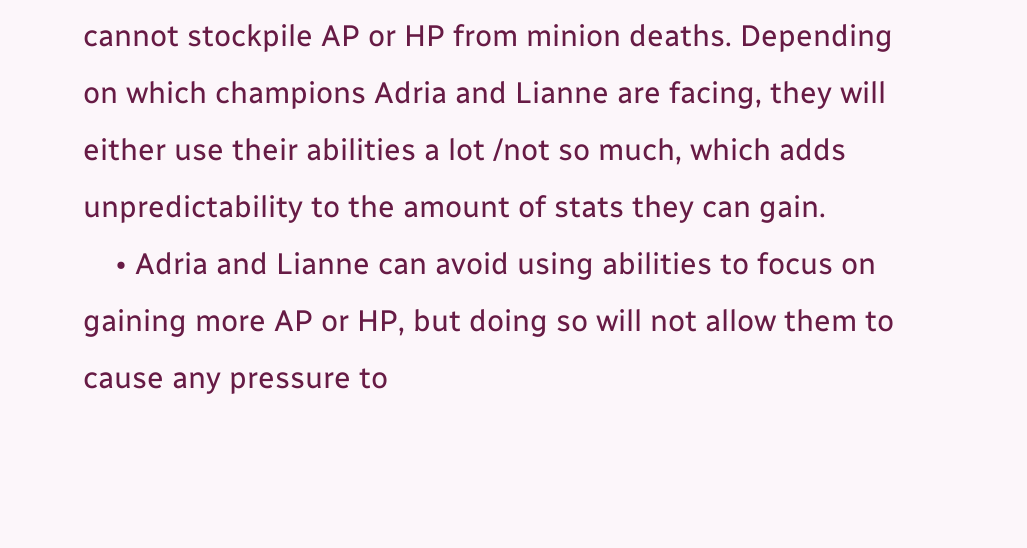cannot stockpile AP or HP from minion deaths. Depending on which champions Adria and Lianne are facing, they will either use their abilities a lot /not so much, which adds unpredictability to the amount of stats they can gain.
    • Adria and Lianne can avoid using abilities to focus on gaining more AP or HP, but doing so will not allow them to cause any pressure to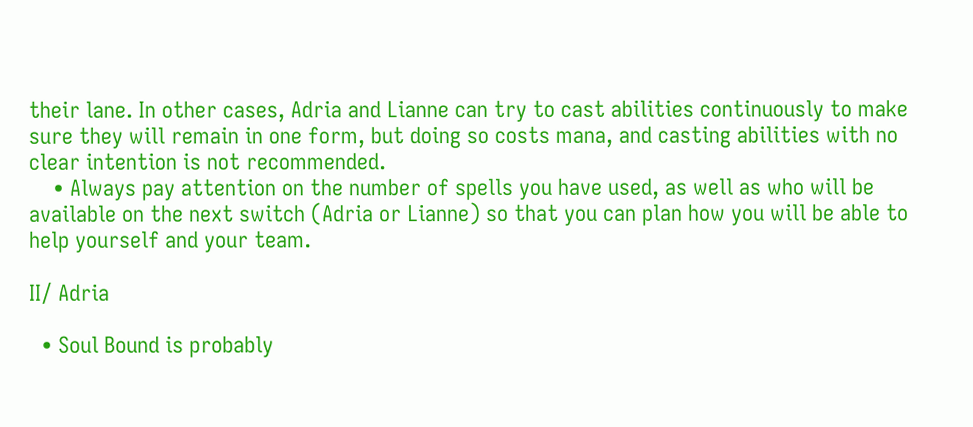their lane. In other cases, Adria and Lianne can try to cast abilities continuously to make sure they will remain in one form, but doing so costs mana, and casting abilities with no clear intention is not recommended.
    • Always pay attention on the number of spells you have used, as well as who will be available on the next switch (Adria or Lianne) so that you can plan how you will be able to help yourself and your team.

II/ Adria

  • Soul Bound is probably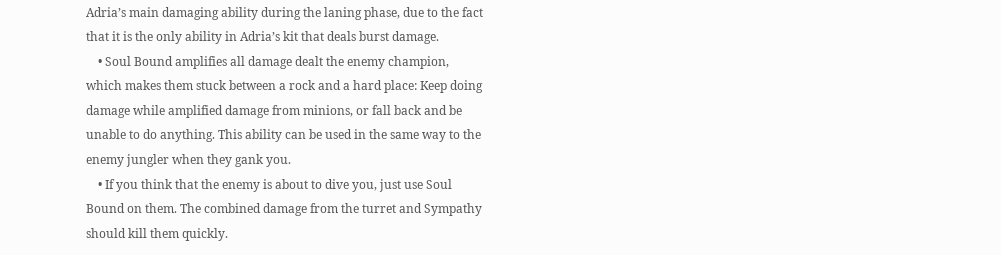Adria’s main damaging ability during the laning phase, due to the fact that it is the only ability in Adria’s kit that deals burst damage.
    • Soul Bound amplifies all damage dealt the enemy champion, which makes them stuck between a rock and a hard place: Keep doing damage while amplified damage from minions, or fall back and be unable to do anything. This ability can be used in the same way to the enemy jungler when they gank you.
    • If you think that the enemy is about to dive you, just use Soul Bound on them. The combined damage from the turret and Sympathy should kill them quickly.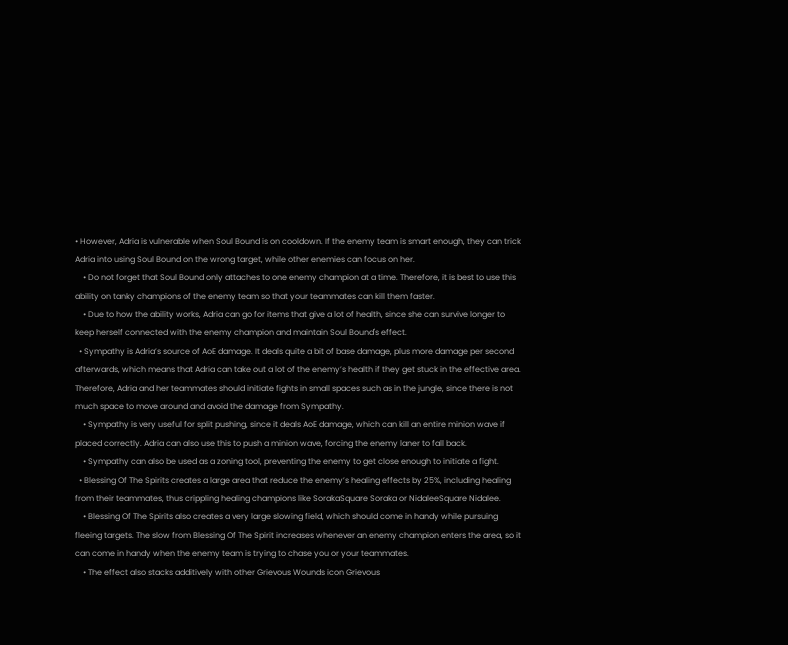• However, Adria is vulnerable when Soul Bound is on cooldown. If the enemy team is smart enough, they can trick Adria into using Soul Bound on the wrong target, while other enemies can focus on her.
    • Do not forget that Soul Bound only attaches to one enemy champion at a time. Therefore, it is best to use this ability on tanky champions of the enemy team so that your teammates can kill them faster.
    • Due to how the ability works, Adria can go for items that give a lot of health, since she can survive longer to keep herself connected with the enemy champion and maintain Soul Bound's effect.
  • Sympathy is Adria’s source of AoE damage. It deals quite a bit of base damage, plus more damage per second afterwards, which means that Adria can take out a lot of the enemy’s health if they get stuck in the effective area. Therefore, Adria and her teammates should initiate fights in small spaces such as in the jungle, since there is not much space to move around and avoid the damage from Sympathy.
    • Sympathy is very useful for split pushing, since it deals AoE damage, which can kill an entire minion wave if placed correctly. Adria can also use this to push a minion wave, forcing the enemy laner to fall back.
    • Sympathy can also be used as a zoning tool, preventing the enemy to get close enough to initiate a fight.
  • Blessing Of The Spirits creates a large area that reduce the enemy’s healing effects by 25%, including healing from their teammates, thus crippling healing champions like SorakaSquare Soraka or NidaleeSquare Nidalee.
    • Blessing Of The Spirits also creates a very large slowing field, which should come in handy while pursuing fleeing targets. The slow from Blessing Of The Spirit increases whenever an enemy champion enters the area, so it can come in handy when the enemy team is trying to chase you or your teammates.
    • The effect also stacks additively with other Grievous Wounds icon Grievous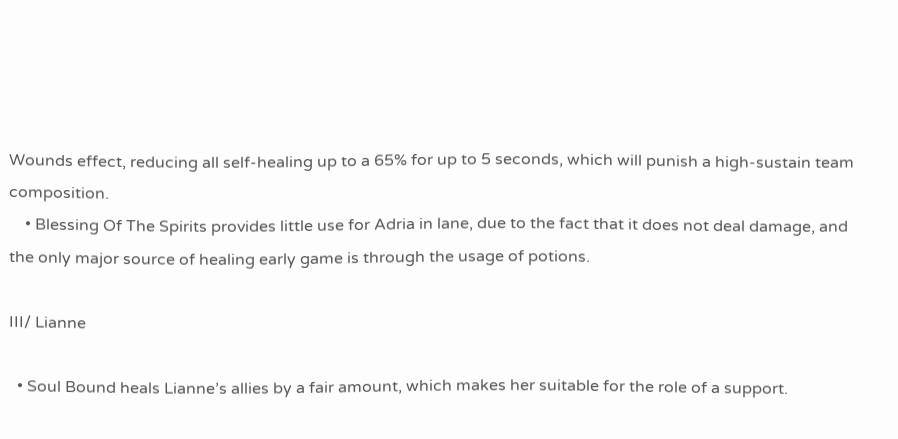Wounds effect, reducing all self-healing up to a 65% for up to 5 seconds, which will punish a high-sustain team composition.
    • Blessing Of The Spirits provides little use for Adria in lane, due to the fact that it does not deal damage, and the only major source of healing early game is through the usage of potions.

III/ Lianne

  • Soul Bound heals Lianne’s allies by a fair amount, which makes her suitable for the role of a support.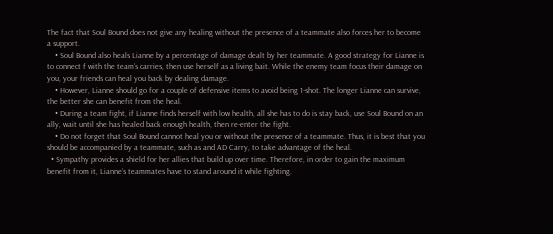The fact that Soul Bound does not give any healing without the presence of a teammate also forces her to become a support.
    • Soul Bound also heals Lianne by a percentage of damage dealt by her teammate. A good strategy for Lianne is to connect f with the team’s carries, then use herself as a living bait. While the enemy team focus their damage on you, your friends can heal you back by dealing damage.
    • However, Lianne should go for a couple of defensive items to avoid being 1-shot. The longer Lianne can survive, the better she can benefit from the heal.
    • During a team fight, if Lianne finds herself with low health, all she has to do is stay back, use Soul Bound on an ally, wait until she has healed back enough health, then re-enter the fight.
    • Do not forget that Soul Bound cannot heal you or without the presence of a teammate. Thus, it is best that you should be accompanied by a teammate, such as and AD Carry, to take advantage of the heal.
  • Sympathy provides a shield for her allies that build up over time. Therefore, in order to gain the maximum benefit from it, Lianne’s teammates have to stand around it while fighting.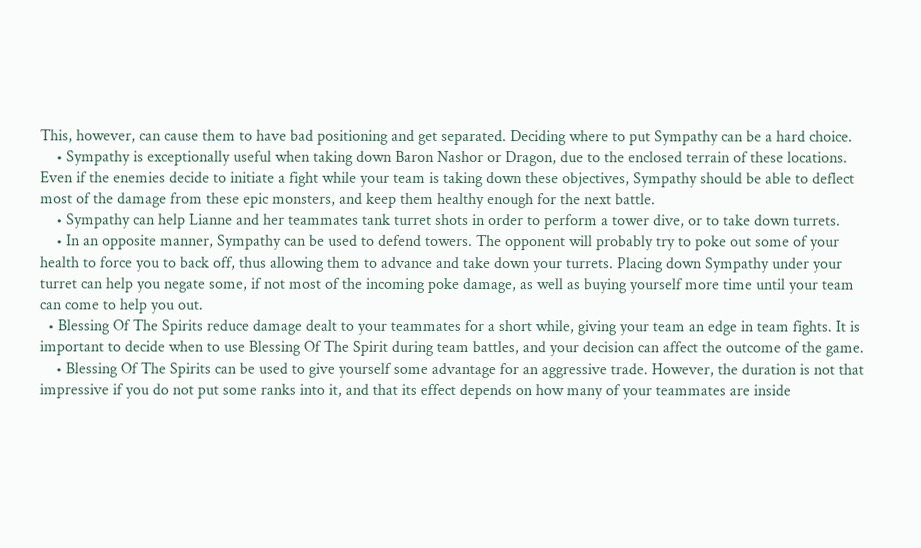This, however, can cause them to have bad positioning and get separated. Deciding where to put Sympathy can be a hard choice.
    • Sympathy is exceptionally useful when taking down Baron Nashor or Dragon, due to the enclosed terrain of these locations. Even if the enemies decide to initiate a fight while your team is taking down these objectives, Sympathy should be able to deflect most of the damage from these epic monsters, and keep them healthy enough for the next battle.
    • Sympathy can help Lianne and her teammates tank turret shots in order to perform a tower dive, or to take down turrets.
    • In an opposite manner, Sympathy can be used to defend towers. The opponent will probably try to poke out some of your health to force you to back off, thus allowing them to advance and take down your turrets. Placing down Sympathy under your turret can help you negate some, if not most of the incoming poke damage, as well as buying yourself more time until your team can come to help you out.
  • Blessing Of The Spirits reduce damage dealt to your teammates for a short while, giving your team an edge in team fights. It is important to decide when to use Blessing Of The Spirit during team battles, and your decision can affect the outcome of the game.
    • Blessing Of The Spirits can be used to give yourself some advantage for an aggressive trade. However, the duration is not that impressive if you do not put some ranks into it, and that its effect depends on how many of your teammates are inside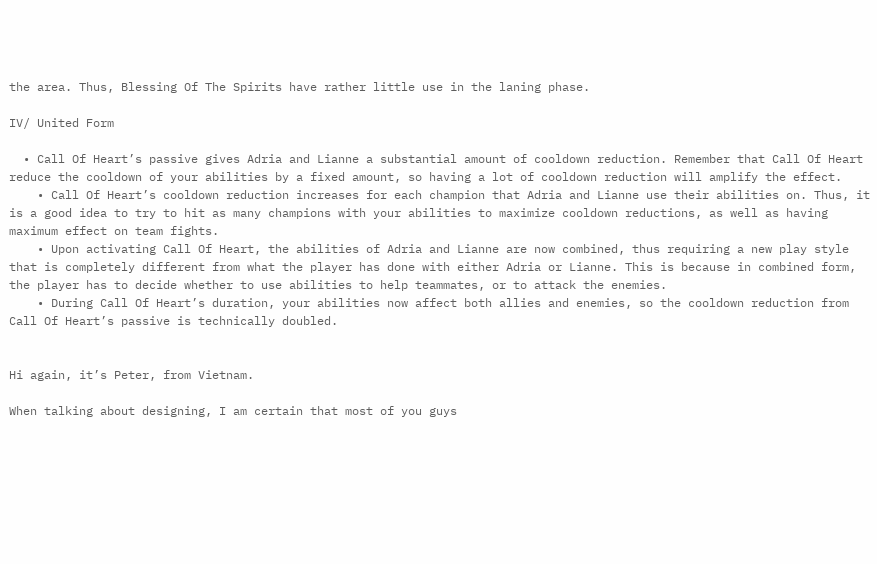the area. Thus, Blessing Of The Spirits have rather little use in the laning phase.

IV/ United Form

  • Call Of Heart’s passive gives Adria and Lianne a substantial amount of cooldown reduction. Remember that Call Of Heart reduce the cooldown of your abilities by a fixed amount, so having a lot of cooldown reduction will amplify the effect.
    • Call Of Heart’s cooldown reduction increases for each champion that Adria and Lianne use their abilities on. Thus, it is a good idea to try to hit as many champions with your abilities to maximize cooldown reductions, as well as having maximum effect on team fights.
    • Upon activating Call Of Heart, the abilities of Adria and Lianne are now combined, thus requiring a new play style that is completely different from what the player has done with either Adria or Lianne. This is because in combined form, the player has to decide whether to use abilities to help teammates, or to attack the enemies.
    • During Call Of Heart’s duration, your abilities now affect both allies and enemies, so the cooldown reduction from Call Of Heart’s passive is technically doubled.


Hi again, it’s Peter, from Vietnam.

When talking about designing, I am certain that most of you guys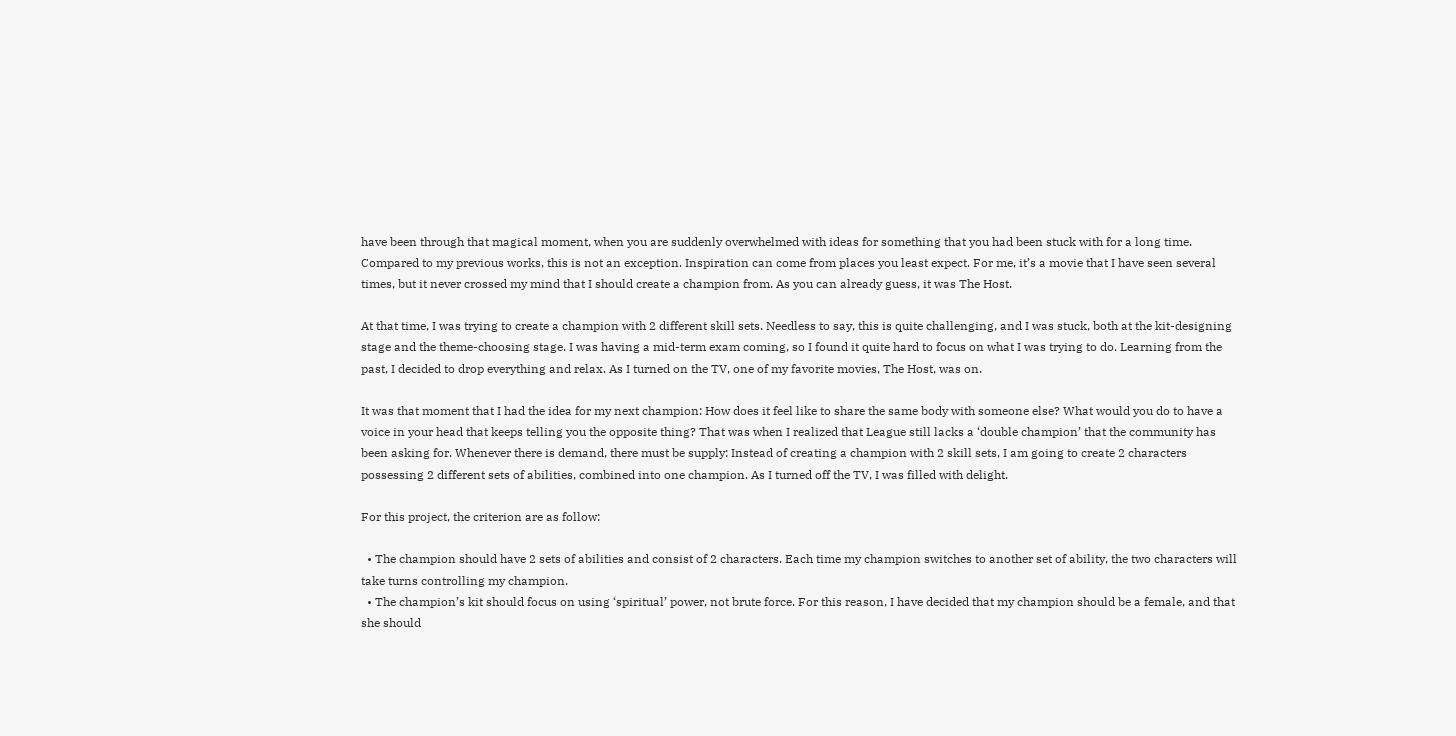have been through that magical moment, when you are suddenly overwhelmed with ideas for something that you had been stuck with for a long time. Compared to my previous works, this is not an exception. Inspiration can come from places you least expect. For me, it’s a movie that I have seen several times, but it never crossed my mind that I should create a champion from. As you can already guess, it was The Host.

At that time, I was trying to create a champion with 2 different skill sets. Needless to say, this is quite challenging, and I was stuck, both at the kit-designing stage and the theme-choosing stage. I was having a mid-term exam coming, so I found it quite hard to focus on what I was trying to do. Learning from the past, I decided to drop everything and relax. As I turned on the TV, one of my favorite movies, The Host, was on.

It was that moment that I had the idea for my next champion: How does it feel like to share the same body with someone else? What would you do to have a voice in your head that keeps telling you the opposite thing? That was when I realized that League still lacks a ‘double champion’ that the community has been asking for. Whenever there is demand, there must be supply: Instead of creating a champion with 2 skill sets, I am going to create 2 characters possessing 2 different sets of abilities, combined into one champion. As I turned off the TV, I was filled with delight.

For this project, the criterion are as follow:

  • The champion should have 2 sets of abilities and consist of 2 characters. Each time my champion switches to another set of ability, the two characters will take turns controlling my champion.
  • The champion’s kit should focus on using ‘spiritual’ power, not brute force. For this reason, I have decided that my champion should be a female, and that she should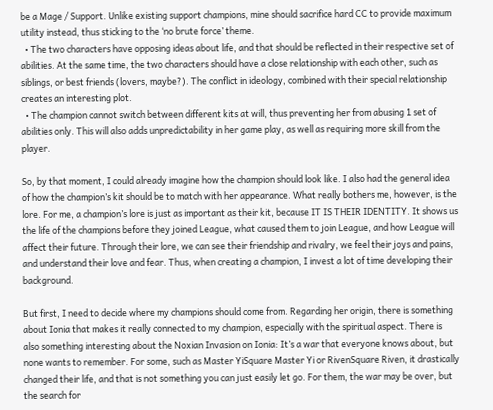be a Mage / Support. Unlike existing support champions, mine should sacrifice hard CC to provide maximum utility instead, thus sticking to the ‘no brute force’ theme.
  • The two characters have opposing ideas about life, and that should be reflected in their respective set of abilities. At the same time, the two characters should have a close relationship with each other, such as siblings, or best friends (lovers, maybe?). The conflict in ideology, combined with their special relationship creates an interesting plot.
  • The champion cannot switch between different kits at will, thus preventing her from abusing 1 set of abilities only. This will also adds unpredictability in her game play, as well as requiring more skill from the player.

So, by that moment, I could already imagine how the champion should look like. I also had the general idea of how the champion’s kit should be to match with her appearance. What really bothers me, however, is the lore. For me, a champion’s lore is just as important as their kit, because IT IS THEIR IDENTITY. It shows us the life of the champions before they joined League, what caused them to join League, and how League will affect their future. Through their lore, we can see their friendship and rivalry, we feel their joys and pains, and understand their love and fear. Thus, when creating a champion, I invest a lot of time developing their background.

But first, I need to decide where my champions should come from. Regarding her origin, there is something about Ionia that makes it really connected to my champion, especially with the spiritual aspect. There is also something interesting about the Noxian Invasion on Ionia: It’s a war that everyone knows about, but none wants to remember. For some, such as Master YiSquare Master Yi or RivenSquare Riven, it drastically changed their life, and that is not something you can just easily let go. For them, the war may be over, but the search for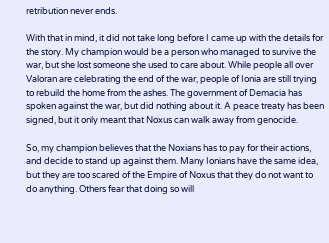retribution never ends.

With that in mind, it did not take long before I came up with the details for the story. My champion would be a person who managed to survive the war, but she lost someone she used to care about. While people all over Valoran are celebrating the end of the war, people of Ionia are still trying to rebuild the home from the ashes. The government of Demacia has spoken against the war, but did nothing about it. A peace treaty has been signed, but it only meant that Noxus can walk away from genocide.

So, my champion believes that the Noxians has to pay for their actions, and decide to stand up against them. Many Ionians have the same idea, but they are too scared of the Empire of Noxus that they do not want to do anything. Others fear that doing so will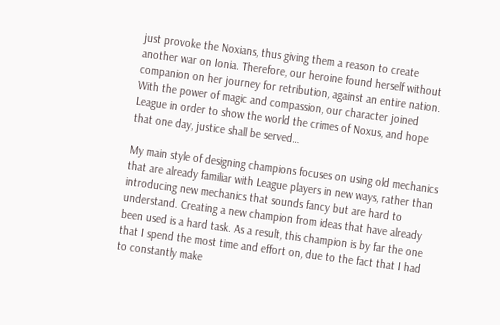just provoke the Noxians, thus giving them a reason to create another war on Ionia. Therefore, our heroine found herself without companion on her journey for retribution, against an entire nation. With the power of magic and compassion, our character joined League in order to show the world the crimes of Noxus, and hope that one day, justice shall be served…

My main style of designing champions focuses on using old mechanics that are already familiar with League players in new ways, rather than introducing new mechanics that sounds fancy but are hard to understand. Creating a new champion from ideas that have already been used is a hard task. As a result, this champion is by far the one that I spend the most time and effort on, due to the fact that I had to constantly make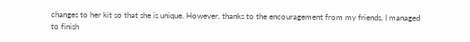changes to her kit so that she is unique. However, thanks to the encouragement from my friends, I managed to finish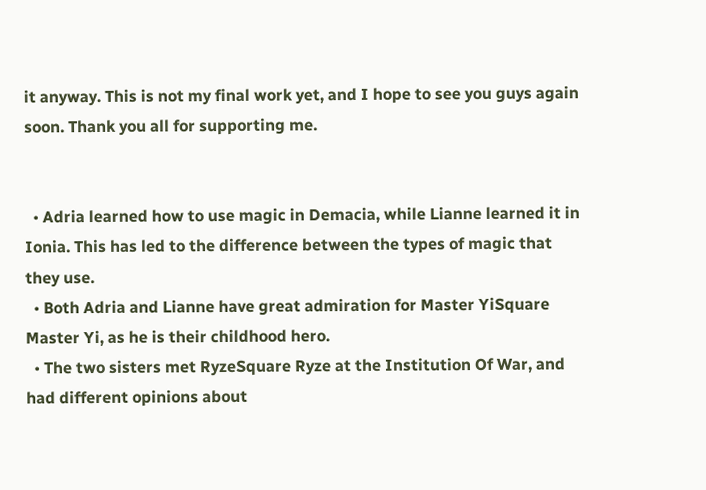it anyway. This is not my final work yet, and I hope to see you guys again soon. Thank you all for supporting me.


  • Adria learned how to use magic in Demacia, while Lianne learned it in Ionia. This has led to the difference between the types of magic that they use.
  • Both Adria and Lianne have great admiration for Master YiSquare Master Yi, as he is their childhood hero.
  • The two sisters met RyzeSquare Ryze at the Institution Of War, and had different opinions about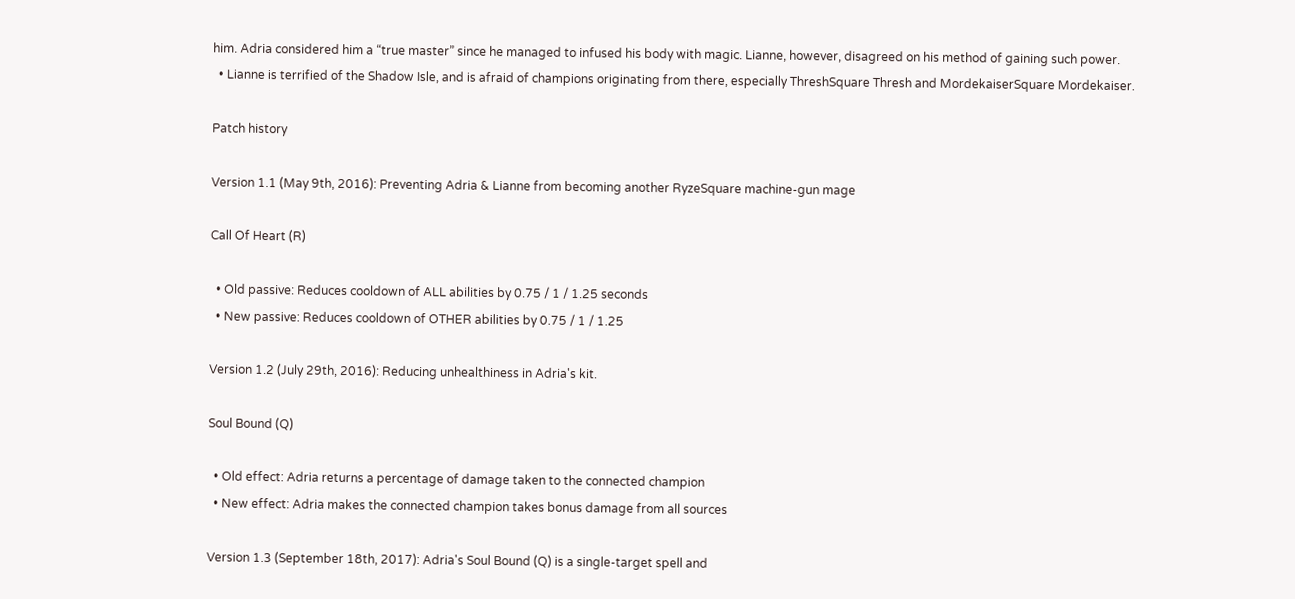him. Adria considered him a “true master” since he managed to infused his body with magic. Lianne, however, disagreed on his method of gaining such power.
  • Lianne is terrified of the Shadow Isle, and is afraid of champions originating from there, especially ThreshSquare Thresh and MordekaiserSquare Mordekaiser.

Patch history

Version 1.1 (May 9th, 2016): Preventing Adria & Lianne from becoming another RyzeSquare machine-gun mage

Call Of Heart (R)

  • Old passive: Reduces cooldown of ALL abilities by 0.75 / 1 / 1.25 seconds
  • New passive: Reduces cooldown of OTHER abilities by 0.75 / 1 / 1.25

Version 1.2 (July 29th, 2016): Reducing unhealthiness in Adria's kit.

Soul Bound (Q)

  • Old effect: Adria returns a percentage of damage taken to the connected champion
  • New effect: Adria makes the connected champion takes bonus damage from all sources

Version 1.3 (September 18th, 2017): Adria's Soul Bound (Q) is a single-target spell and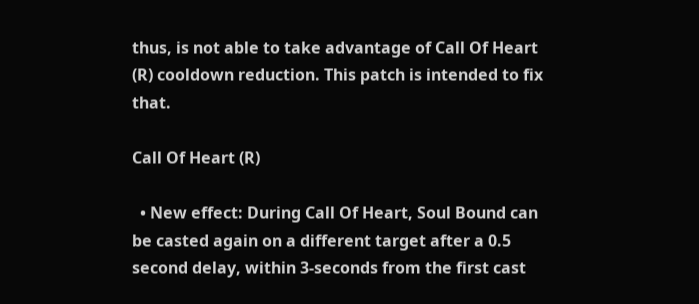thus, is not able to take advantage of Call Of Heart (R) cooldown reduction. This patch is intended to fix that.

Call Of Heart (R)

  • New effect: During Call Of Heart, Soul Bound can be casted again on a different target after a 0.5 second delay, within 3-seconds from the first cast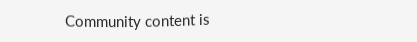Community content is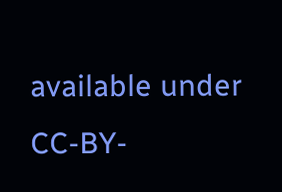available under CC-BY-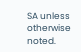SA unless otherwise noted.